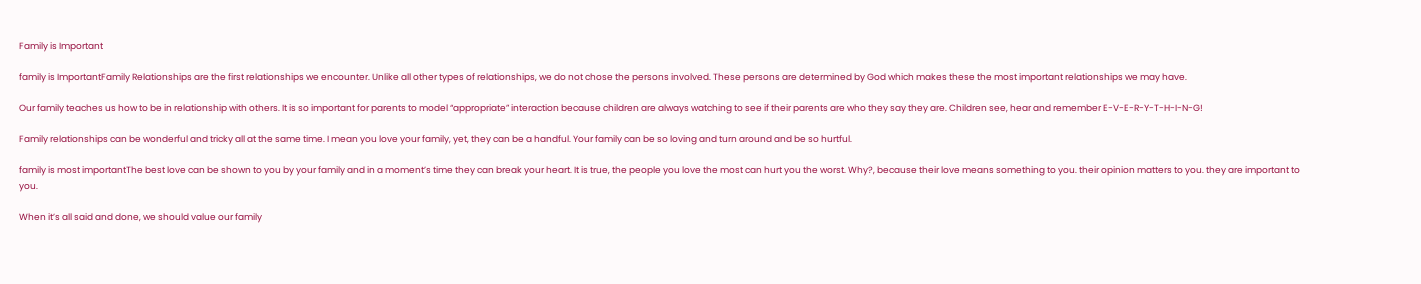Family is Important

family is ImportantFamily Relationships are the first relationships we encounter. Unlike all other types of relationships, we do not chose the persons involved. These persons are determined by God which makes these the most important relationships we may have.

Our family teaches us how to be in relationship with others. It is so important for parents to model “appropriate” interaction because children are always watching to see if their parents are who they say they are. Children see, hear and remember E-V-E-R-Y-T-H-I-N-G!

Family relationships can be wonderful and tricky all at the same time. I mean you love your family, yet, they can be a handful. Your family can be so loving and turn around and be so hurtful.

family is most importantThe best love can be shown to you by your family and in a moment’s time they can break your heart. It is true, the people you love the most can hurt you the worst. Why?, because their love means something to you. their opinion matters to you. they are important to you.

When it’s all said and done, we should value our family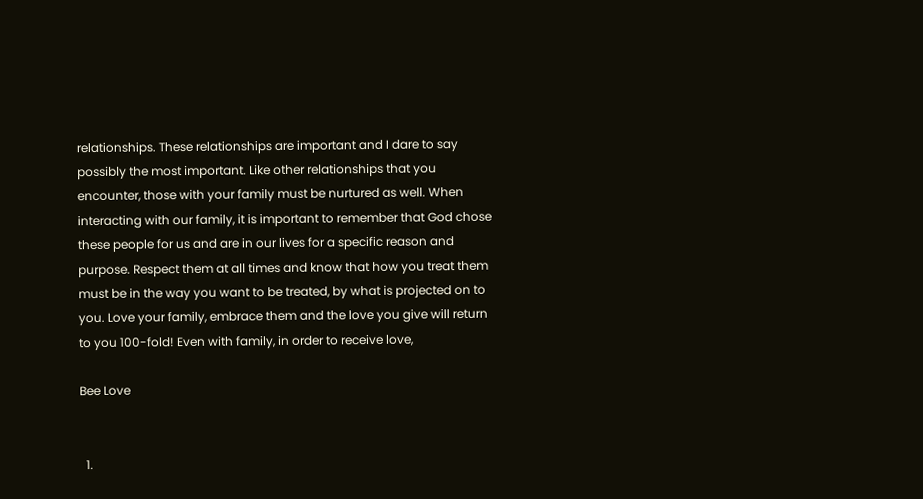relationships. These relationships are important and I dare to say possibly the most important. Like other relationships that you encounter, those with your family must be nurtured as well. When interacting with our family, it is important to remember that God chose these people for us and are in our lives for a specific reason and purpose. Respect them at all times and know that how you treat them must be in the way you want to be treated, by what is projected on to you. Love your family, embrace them and the love you give will return to you 100-fold! Even with family, in order to receive love,

Bee Love


  1.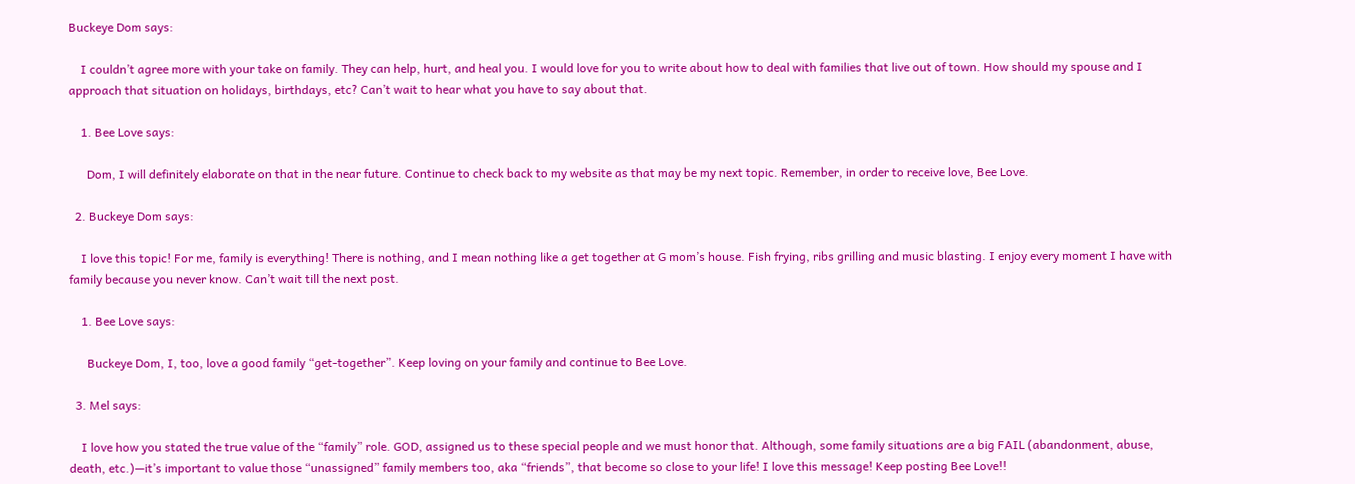Buckeye Dom says:

    I couldn’t agree more with your take on family. They can help, hurt, and heal you. I would love for you to write about how to deal with families that live out of town. How should my spouse and I approach that situation on holidays, birthdays, etc? Can’t wait to hear what you have to say about that.

    1. Bee Love says:

      Dom, I will definitely elaborate on that in the near future. Continue to check back to my website as that may be my next topic. Remember, in order to receive love, Bee Love.

  2. Buckeye Dom says:

    I love this topic! For me, family is everything! There is nothing, and I mean nothing like a get together at G mom’s house. Fish frying, ribs grilling and music blasting. I enjoy every moment I have with family because you never know. Can’t wait till the next post.

    1. Bee Love says:

      Buckeye Dom, I, too, love a good family “get-together”. Keep loving on your family and continue to Bee Love.

  3. Mel says:

    I love how you stated the true value of the “family” role. GOD, assigned us to these special people and we must honor that. Although, some family situations are a big FAIL (abandonment, abuse, death, etc.)—it’s important to value those “unassigned” family members too, aka “friends”, that become so close to your life! I love this message! Keep posting Bee Love!!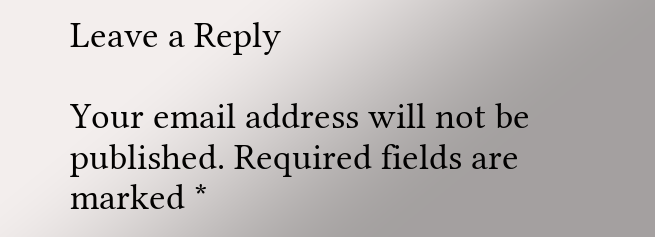Leave a Reply

Your email address will not be published. Required fields are marked *